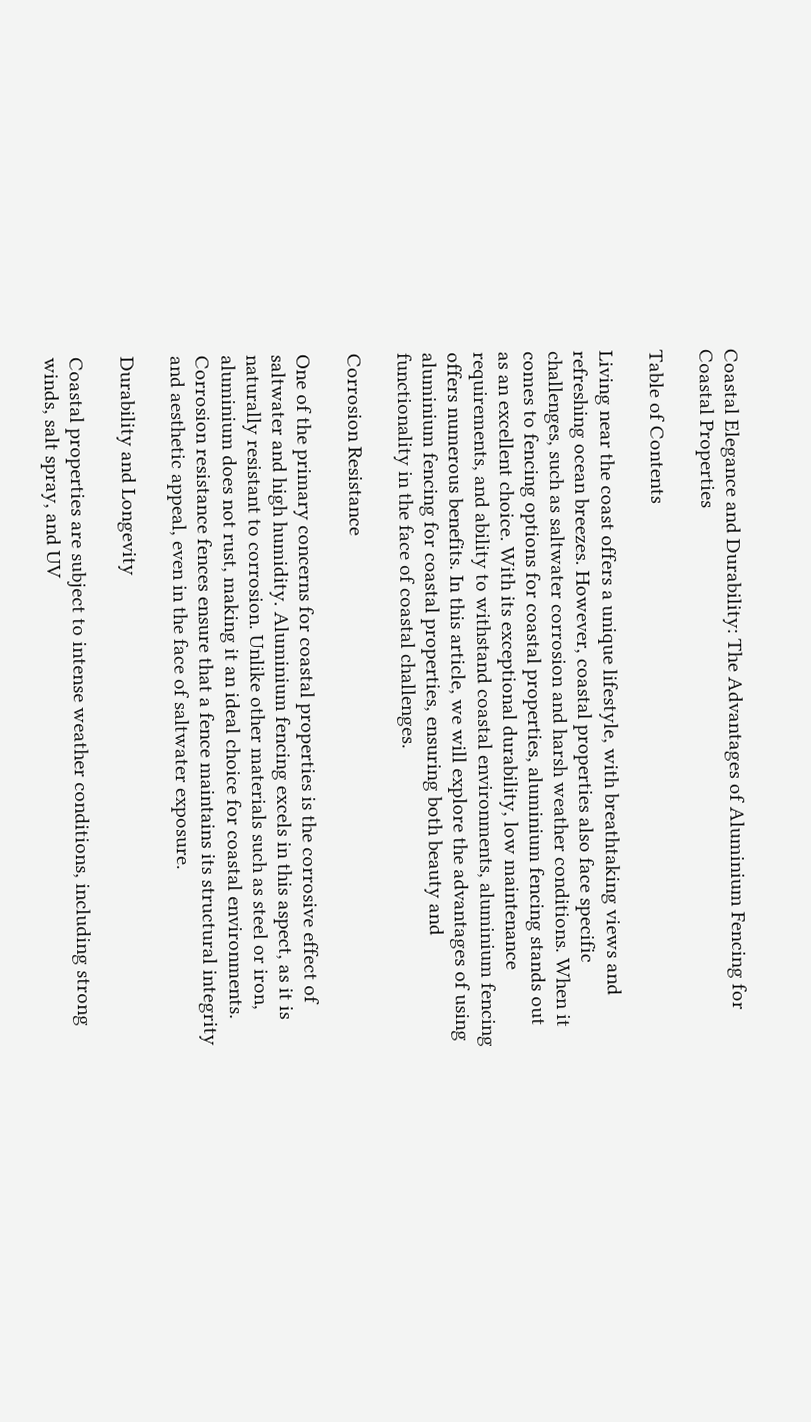Coastal Elegance and Durability: The Advantages of Aluminium Fencing for Coastal Properties

Table of Contents

Living near the coast offers a unique lifestyle, with breathtaking views and refreshing ocean breezes. However, coastal properties also face specific challenges, such as saltwater corrosion and harsh weather conditions. When it comes to fencing options for coastal properties, aluminium fencing stands out as an excellent choice. With its exceptional durability, low maintenance requirements, and ability to withstand coastal environments, aluminium fencing offers numerous benefits. In this article, we will explore the advantages of using aluminium fencing for coastal properties, ensuring both beauty and functionality in the face of coastal challenges.

Corrosion Resistance

One of the primary concerns for coastal properties is the corrosive effect of saltwater and high humidity. Aluminium fencing excels in this aspect, as it is naturally resistant to corrosion. Unlike other materials such as steel or iron, aluminium does not rust, making it an ideal choice for coastal environments. Corrosion resistance fences ensure that a fence maintains its structural integrity and aesthetic appeal, even in the face of saltwater exposure.

Durability and Longevity

Coastal properties are subject to intense weather conditions, including strong winds, salt spray, and UV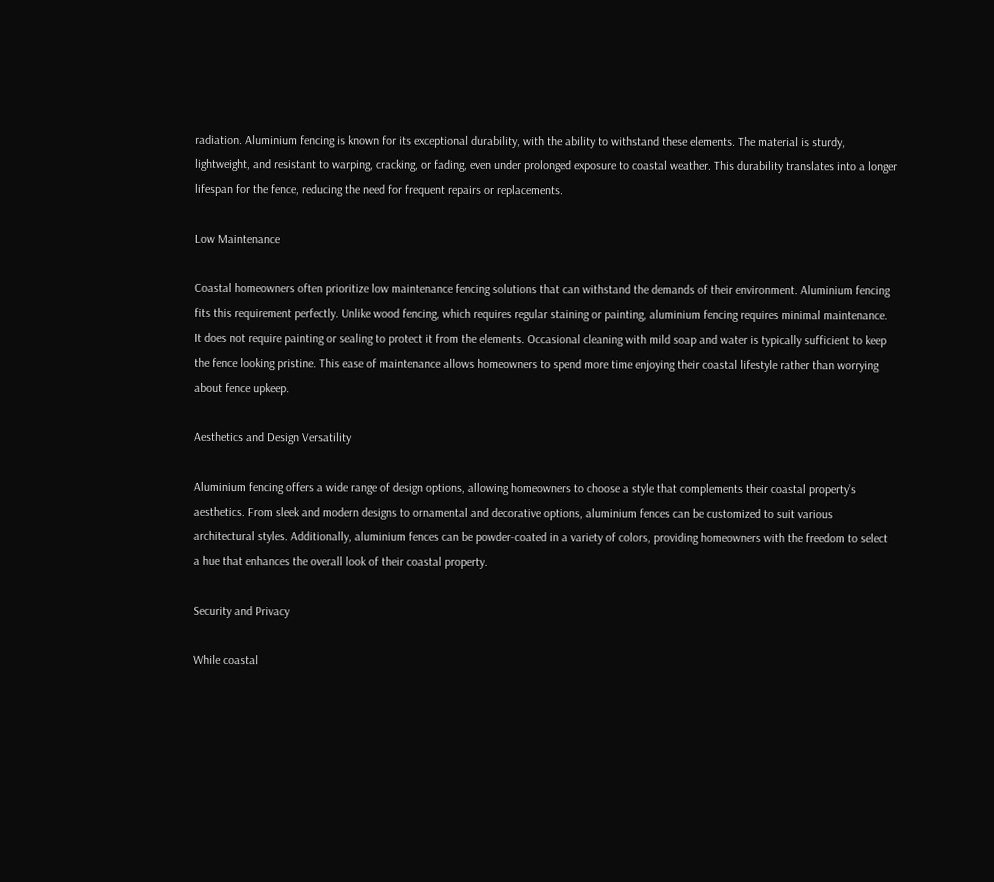radiation. Aluminium fencing is known for its exceptional durability, with the ability to withstand these elements. The material is sturdy, lightweight, and resistant to warping, cracking, or fading, even under prolonged exposure to coastal weather. This durability translates into a longer lifespan for the fence, reducing the need for frequent repairs or replacements.

Low Maintenance

Coastal homeowners often prioritize low maintenance fencing solutions that can withstand the demands of their environment. Aluminium fencing fits this requirement perfectly. Unlike wood fencing, which requires regular staining or painting, aluminium fencing requires minimal maintenance. It does not require painting or sealing to protect it from the elements. Occasional cleaning with mild soap and water is typically sufficient to keep the fence looking pristine. This ease of maintenance allows homeowners to spend more time enjoying their coastal lifestyle rather than worrying about fence upkeep.

Aesthetics and Design Versatility

Aluminium fencing offers a wide range of design options, allowing homeowners to choose a style that complements their coastal property’s aesthetics. From sleek and modern designs to ornamental and decorative options, aluminium fences can be customized to suit various architectural styles. Additionally, aluminium fences can be powder-coated in a variety of colors, providing homeowners with the freedom to select a hue that enhances the overall look of their coastal property.

Security and Privacy

While coastal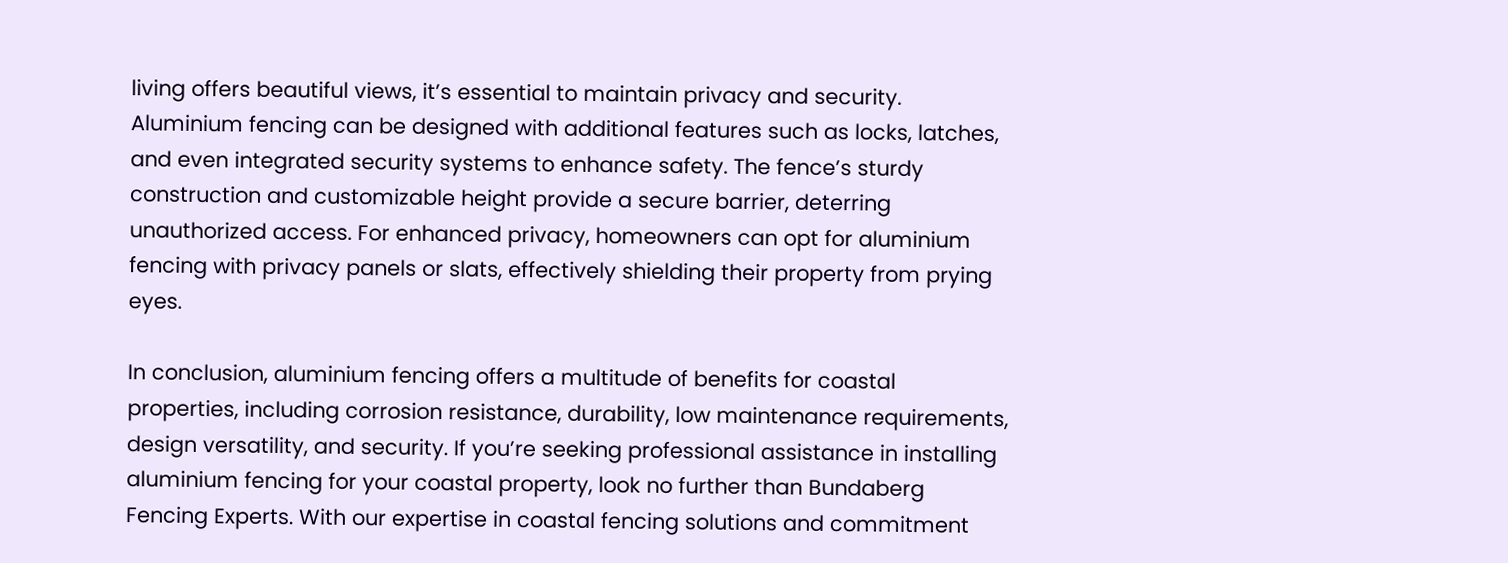living offers beautiful views, it’s essential to maintain privacy and security. Aluminium fencing can be designed with additional features such as locks, latches, and even integrated security systems to enhance safety. The fence’s sturdy construction and customizable height provide a secure barrier, deterring unauthorized access. For enhanced privacy, homeowners can opt for aluminium fencing with privacy panels or slats, effectively shielding their property from prying eyes.

In conclusion, aluminium fencing offers a multitude of benefits for coastal properties, including corrosion resistance, durability, low maintenance requirements, design versatility, and security. If you’re seeking professional assistance in installing aluminium fencing for your coastal property, look no further than Bundaberg Fencing Experts. With our expertise in coastal fencing solutions and commitment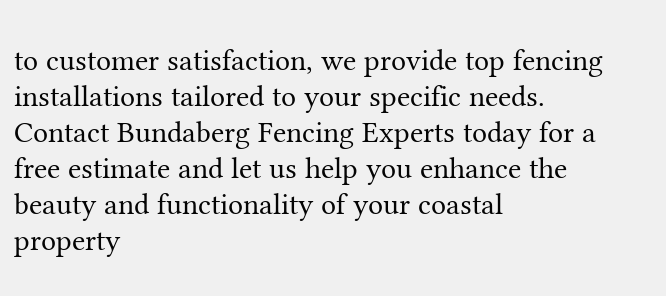to customer satisfaction, we provide top fencing installations tailored to your specific needs. Contact Bundaberg Fencing Experts today for a free estimate and let us help you enhance the beauty and functionality of your coastal property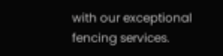with our exceptional fencing services.